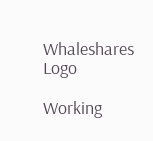Whaleshares Logo

Working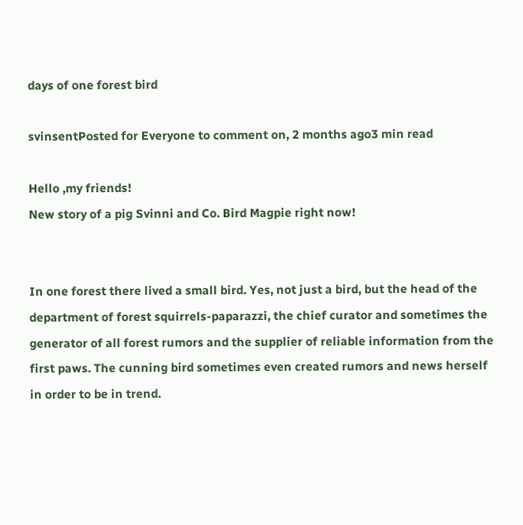days of one forest bird

svinsentPosted for Everyone to comment on, 2 months ago3 min read

Hello ,my friends!
New story of a pig Svinni and Co. Bird Magpie right now!


In one forest there lived a small bird. Yes, not just a bird, but the head of the department of forest squirrels-paparazzi, the chief curator and sometimes the generator of all forest rumors and the supplier of reliable information from the first paws. The cunning bird sometimes even created rumors and news herself in order to be in trend.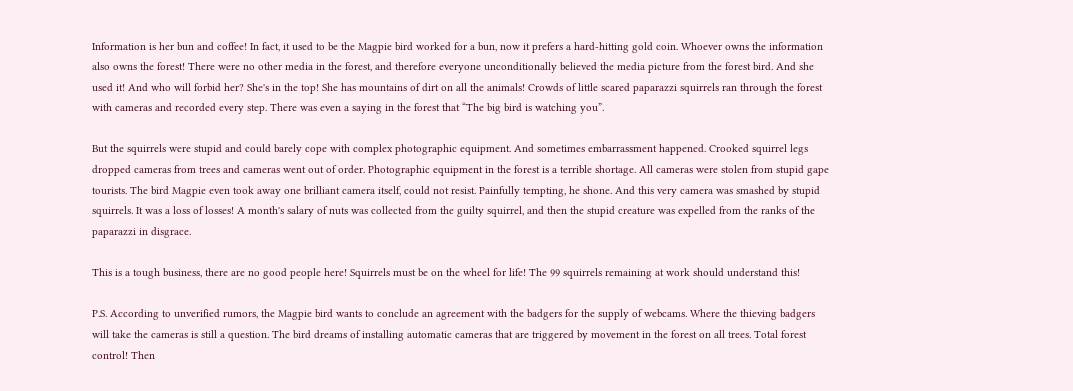Information is her bun and coffee! In fact, it used to be the Magpie bird worked for a bun, now it prefers a hard-hitting gold coin. Whoever owns the information also owns the forest! There were no other media in the forest, and therefore everyone unconditionally believed the media picture from the forest bird. And she used it! And who will forbid her? She's in the top! She has mountains of dirt on all the animals! Crowds of little scared paparazzi squirrels ran through the forest with cameras and recorded every step. There was even a saying in the forest that “The big bird is watching you”.

But the squirrels were stupid and could barely cope with complex photographic equipment. And sometimes embarrassment happened. Crooked squirrel legs dropped cameras from trees and cameras went out of order. Photographic equipment in the forest is a terrible shortage. All cameras were stolen from stupid gape tourists. The bird Magpie even took away one brilliant camera itself, could not resist. Painfully tempting, he shone. And this very camera was smashed by stupid squirrels. It was a loss of losses! A month's salary of nuts was collected from the guilty squirrel, and then the stupid creature was expelled from the ranks of the paparazzi in disgrace.

This is a tough business, there are no good people here! Squirrels must be on the wheel for life! The 99 squirrels remaining at work should understand this!

P.S. According to unverified rumors, the Magpie bird wants to conclude an agreement with the badgers for the supply of webcams. Where the thieving badgers will take the cameras is still a question. The bird dreams of installing automatic cameras that are triggered by movement in the forest on all trees. Total forest control! Then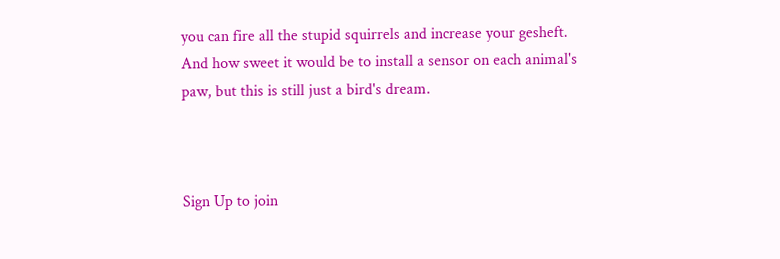you can fire all the stupid squirrels and increase your gesheft. And how sweet it would be to install a sensor on each animal's paw, but this is still just a bird's dream.



Sign Up to join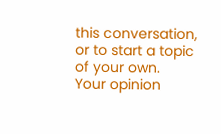this conversation, or to start a topic of your own.
Your opinion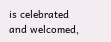is celebrated and welcomed,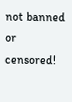not banned or censored!